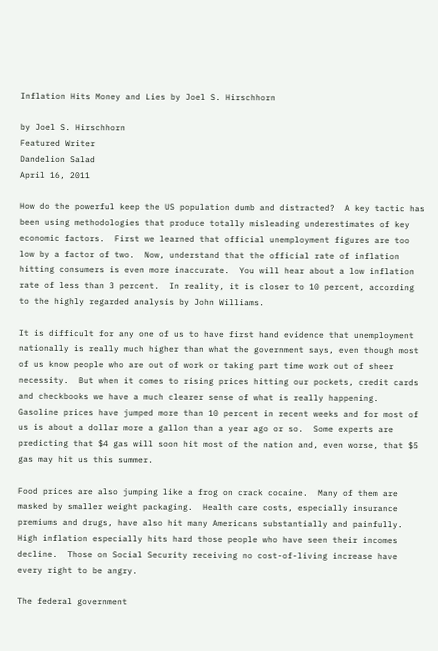Inflation Hits Money and Lies by Joel S. Hirschhorn

by Joel S. Hirschhorn
Featured Writer
Dandelion Salad
April 16, 2011

How do the powerful keep the US population dumb and distracted?  A key tactic has been using methodologies that produce totally misleading underestimates of key economic factors.  First we learned that official unemployment figures are too low by a factor of two.  Now, understand that the official rate of inflation hitting consumers is even more inaccurate.  You will hear about a low inflation rate of less than 3 percent.  In reality, it is closer to 10 percent, according to the highly regarded analysis by John Williams.

It is difficult for any one of us to have first hand evidence that unemployment nationally is really much higher than what the government says, even though most of us know people who are out of work or taking part time work out of sheer necessity.  But when it comes to rising prices hitting our pockets, credit cards and checkbooks we have a much clearer sense of what is really happening.  Gasoline prices have jumped more than 10 percent in recent weeks and for most of us is about a dollar more a gallon than a year ago or so.  Some experts are predicting that $4 gas will soon hit most of the nation and, even worse, that $5 gas may hit us this summer.

Food prices are also jumping like a frog on crack cocaine.  Many of them are masked by smaller weight packaging.  Health care costs, especially insurance premiums and drugs, have also hit many Americans substantially and painfully.  High inflation especially hits hard those people who have seen their incomes decline.  Those on Social Security receiving no cost-of-living increase have every right to be angry.

The federal government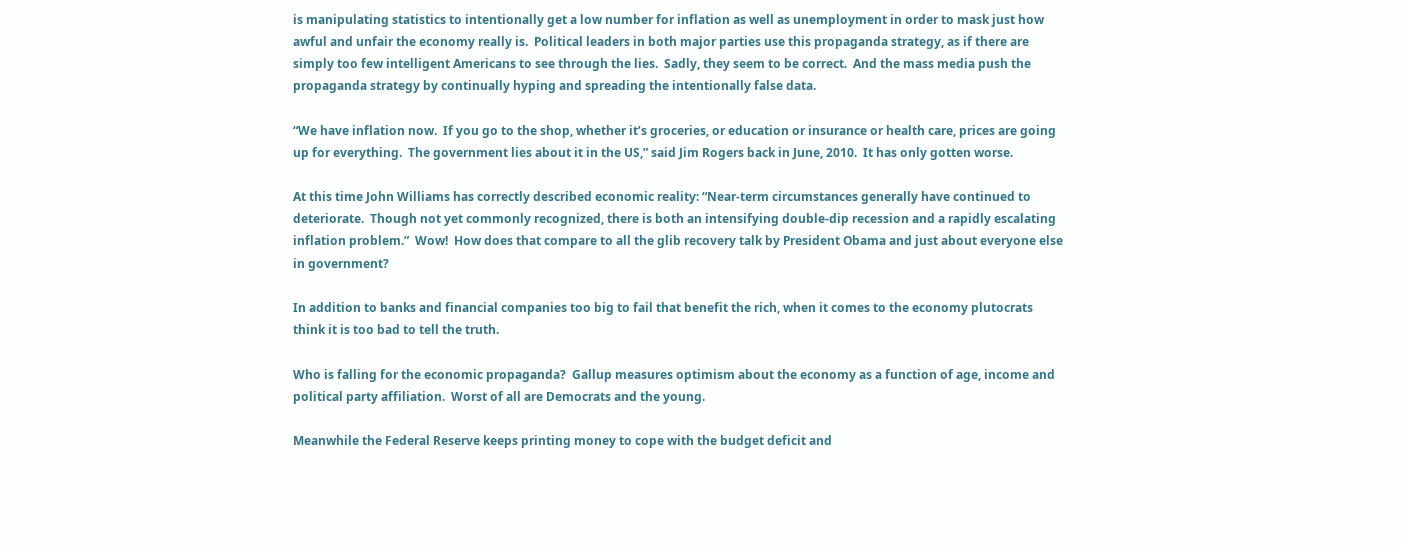is manipulating statistics to intentionally get a low number for inflation as well as unemployment in order to mask just how awful and unfair the economy really is.  Political leaders in both major parties use this propaganda strategy, as if there are simply too few intelligent Americans to see through the lies.  Sadly, they seem to be correct.  And the mass media push the propaganda strategy by continually hyping and spreading the intentionally false data.

“We have inflation now.  If you go to the shop, whether it’s groceries, or education or insurance or health care, prices are going up for everything.  The government lies about it in the US,” said Jim Rogers back in June, 2010.  It has only gotten worse.

At this time John Williams has correctly described economic reality: “Near-term circumstances generally have continued to deteriorate.  Though not yet commonly recognized, there is both an intensifying double-dip recession and a rapidly escalating inflation problem.”  Wow!  How does that compare to all the glib recovery talk by President Obama and just about everyone else in government?

In addition to banks and financial companies too big to fail that benefit the rich, when it comes to the economy plutocrats think it is too bad to tell the truth.

Who is falling for the economic propaganda?  Gallup measures optimism about the economy as a function of age, income and political party affiliation.  Worst of all are Democrats and the young.

Meanwhile the Federal Reserve keeps printing money to cope with the budget deficit and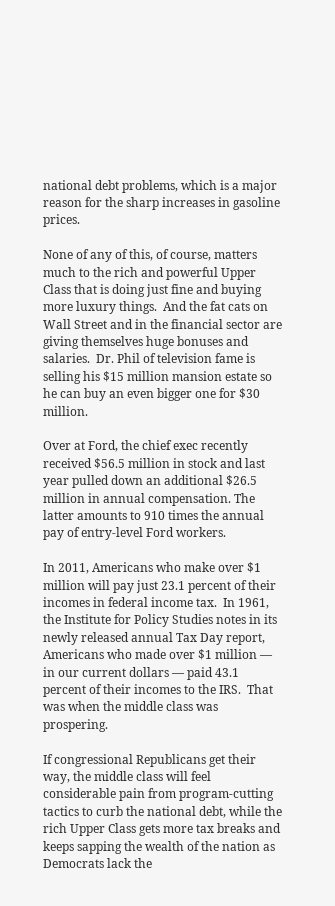national debt problems, which is a major reason for the sharp increases in gasoline prices.

None of any of this, of course, matters much to the rich and powerful Upper Class that is doing just fine and buying more luxury things.  And the fat cats on Wall Street and in the financial sector are giving themselves huge bonuses and salaries.  Dr. Phil of television fame is selling his $15 million mansion estate so he can buy an even bigger one for $30 million.

Over at Ford, the chief exec recently received $56.5 million in stock and last year pulled down an additional $26.5 million in annual compensation. The latter amounts to 910 times the annual pay of entry-level Ford workers.

In 2011, Americans who make over $1 million will pay just 23.1 percent of their incomes in federal income tax.  In 1961, the Institute for Policy Studies notes in its newly released annual Tax Day report, Americans who made over $1 million — in our current dollars — paid 43.1 percent of their incomes to the IRS.  That was when the middle class was prospering.

If congressional Republicans get their way, the middle class will feel considerable pain from program-cutting tactics to curb the national debt, while the rich Upper Class gets more tax breaks and keeps sapping the wealth of the nation as Democrats lack the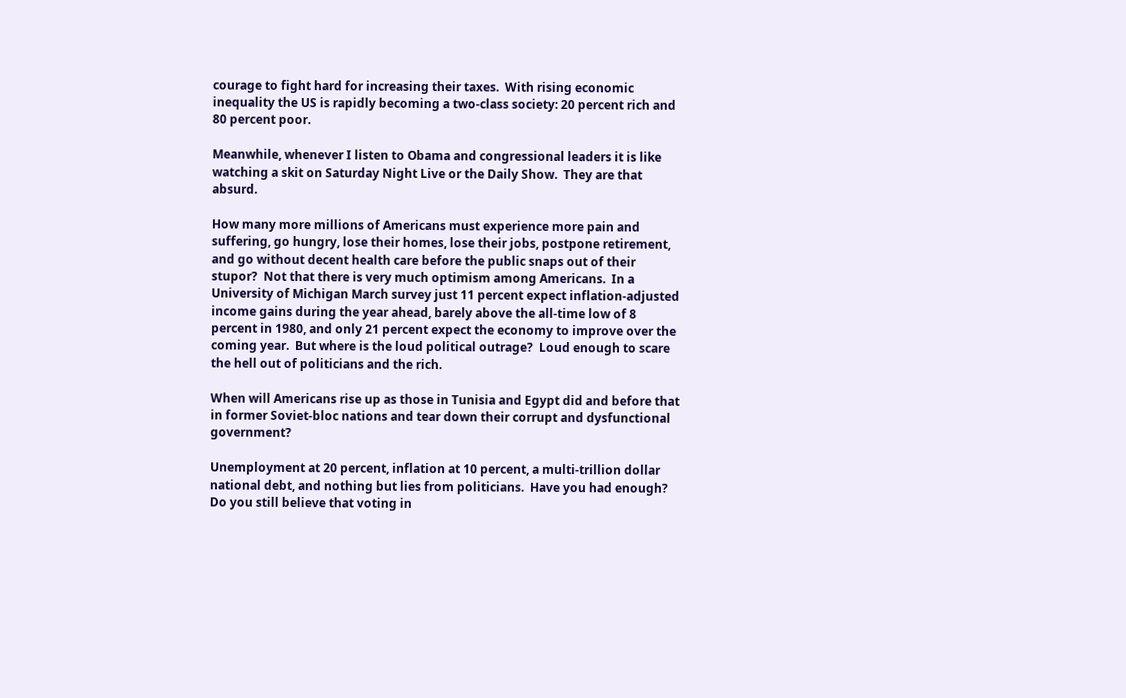courage to fight hard for increasing their taxes.  With rising economic inequality the US is rapidly becoming a two-class society: 20 percent rich and 80 percent poor.

Meanwhile, whenever I listen to Obama and congressional leaders it is like watching a skit on Saturday Night Live or the Daily Show.  They are that absurd.

How many more millions of Americans must experience more pain and suffering, go hungry, lose their homes, lose their jobs, postpone retirement, and go without decent health care before the public snaps out of their stupor?  Not that there is very much optimism among Americans.  In a University of Michigan March survey just 11 percent expect inflation-adjusted income gains during the year ahead, barely above the all-time low of 8 percent in 1980, and only 21 percent expect the economy to improve over the coming year.  But where is the loud political outrage?  Loud enough to scare the hell out of politicians and the rich.

When will Americans rise up as those in Tunisia and Egypt did and before that in former Soviet-bloc nations and tear down their corrupt and dysfunctional government?

Unemployment at 20 percent, inflation at 10 percent, a multi-trillion dollar national debt, and nothing but lies from politicians.  Have you had enough?  Do you still believe that voting in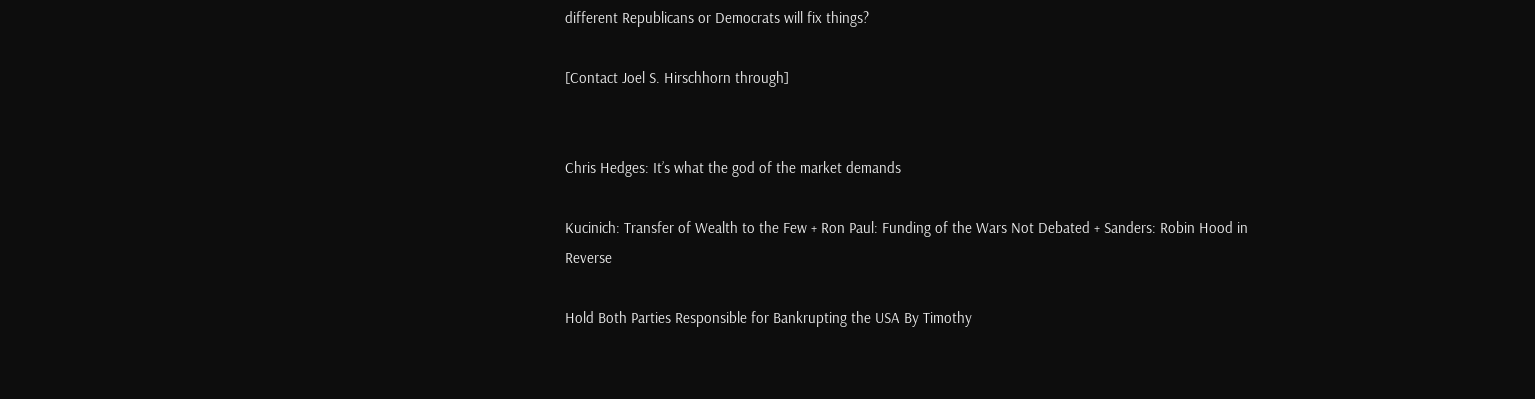different Republicans or Democrats will fix things?

[Contact Joel S. Hirschhorn through]


Chris Hedges: It’s what the god of the market demands

Kucinich: Transfer of Wealth to the Few + Ron Paul: Funding of the Wars Not Debated + Sanders: Robin Hood in Reverse

Hold Both Parties Responsible for Bankrupting the USA By Timothy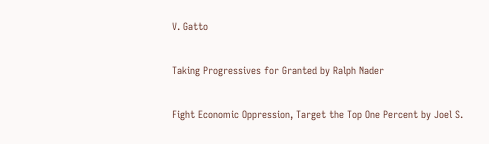V. Gatto

Taking Progressives for Granted by Ralph Nader

Fight Economic Oppression, Target the Top One Percent by Joel S.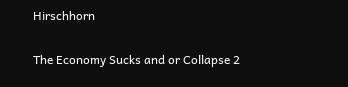Hirschhorn

The Economy Sucks and or Collapse 2